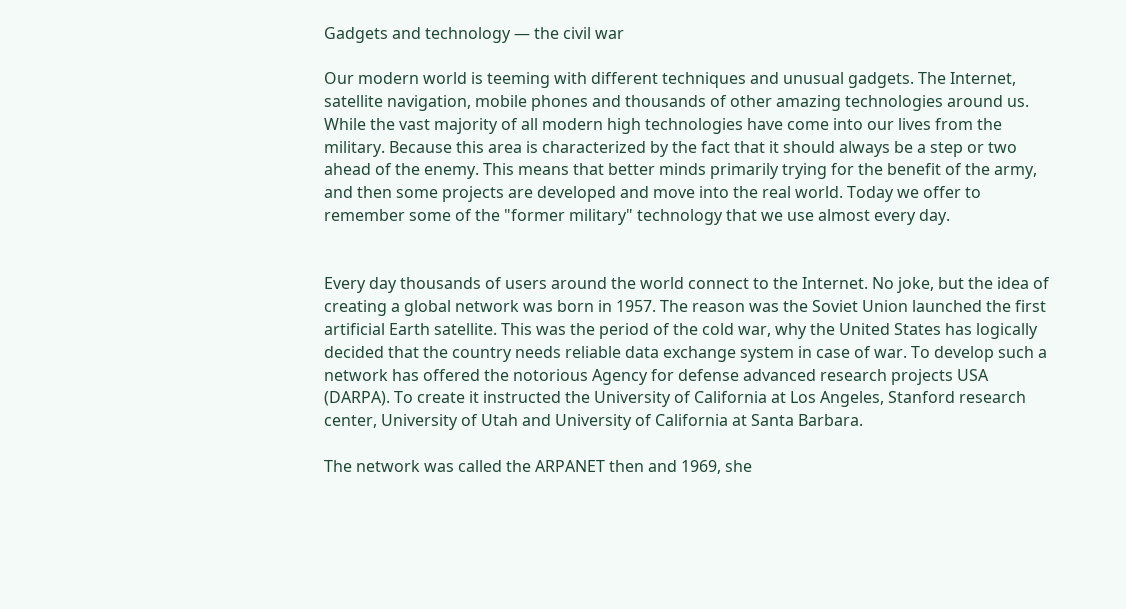Gadgets and technology — the civil war

Our modern world is teeming with different techniques and unusual gadgets. The Internet, satellite navigation, mobile phones and thousands of other amazing technologies around us. While the vast majority of all modern high technologies have come into our lives from the military. Because this area is characterized by the fact that it should always be a step or two ahead of the enemy. This means that better minds primarily trying for the benefit of the army, and then some projects are developed and move into the real world. Today we offer to remember some of the "former military" technology that we use almost every day.


Every day thousands of users around the world connect to the Internet. No joke, but the idea of creating a global network was born in 1957. The reason was the Soviet Union launched the first artificial Earth satellite. This was the period of the cold war, why the United States has logically decided that the country needs reliable data exchange system in case of war. To develop such a network has offered the notorious Agency for defense advanced research projects USA (DARPA). To create it instructed the University of California at Los Angeles, Stanford research center, University of Utah and University of California at Santa Barbara.

The network was called the ARPANET then and 1969, she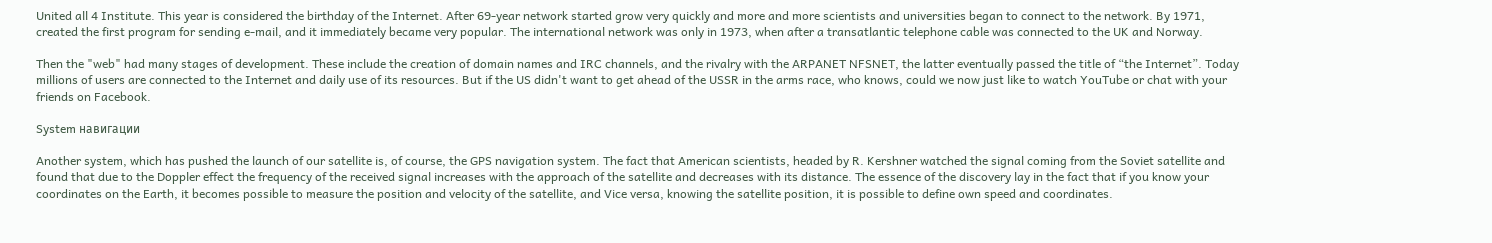United all 4 Institute. This year is considered the birthday of the Internet. After 69-year network started grow very quickly and more and more scientists and universities began to connect to the network. By 1971, created the first program for sending e-mail, and it immediately became very popular. The international network was only in 1973, when after a transatlantic telephone cable was connected to the UK and Norway.

Then the "web" had many stages of development. These include the creation of domain names and IRC channels, and the rivalry with the ARPANET NFSNET, the latter eventually passed the title of “the Internet”. Today millions of users are connected to the Internet and daily use of its resources. But if the US didn't want to get ahead of the USSR in the arms race, who knows, could we now just like to watch YouTube or chat with your friends on Facebook.

System навигации

Another system, which has pushed the launch of our satellite is, of course, the GPS navigation system. The fact that American scientists, headed by R. Kershner watched the signal coming from the Soviet satellite and found that due to the Doppler effect the frequency of the received signal increases with the approach of the satellite and decreases with its distance. The essence of the discovery lay in the fact that if you know your coordinates on the Earth, it becomes possible to measure the position and velocity of the satellite, and Vice versa, knowing the satellite position, it is possible to define own speed and coordinates.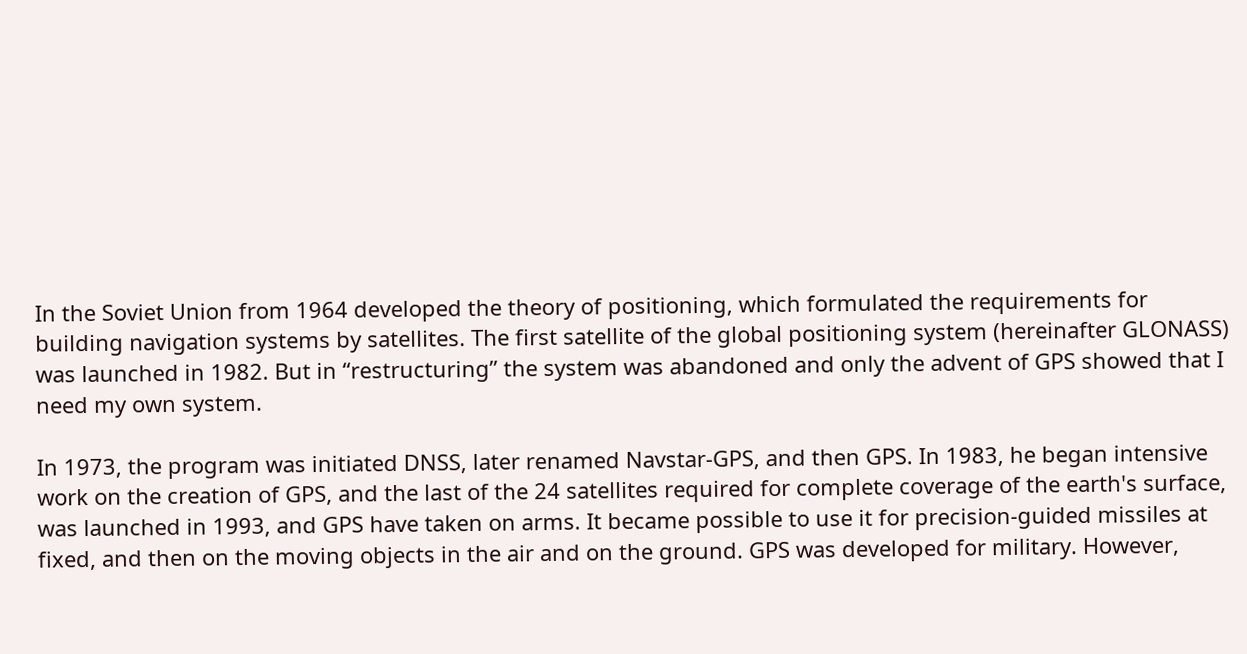In the Soviet Union from 1964 developed the theory of positioning, which formulated the requirements for building navigation systems by satellites. The first satellite of the global positioning system (hereinafter GLONASS) was launched in 1982. But in “restructuring” the system was abandoned and only the advent of GPS showed that I need my own system.

In 1973, the program was initiated DNSS, later renamed Navstar-GPS, and then GPS. In 1983, he began intensive work on the creation of GPS, and the last of the 24 satellites required for complete coverage of the earth's surface, was launched in 1993, and GPS have taken on arms. It became possible to use it for precision-guided missiles at fixed, and then on the moving objects in the air and on the ground. GPS was developed for military. However,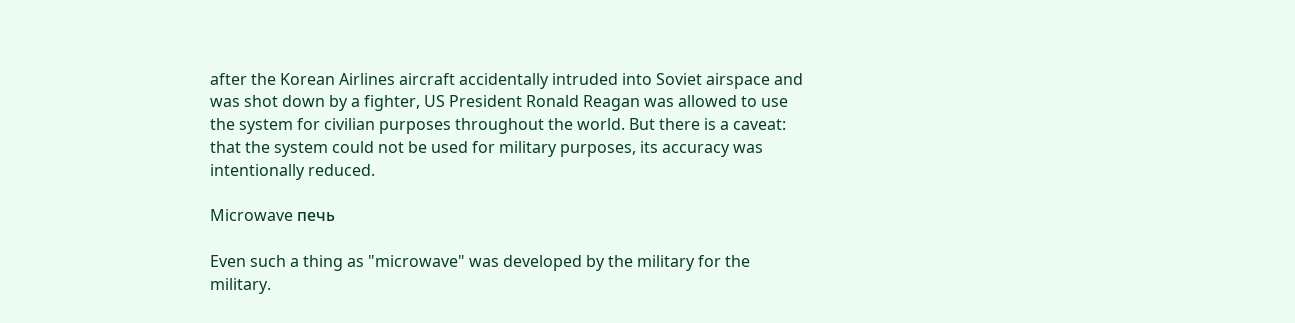after the Korean Airlines aircraft accidentally intruded into Soviet airspace and was shot down by a fighter, US President Ronald Reagan was allowed to use the system for civilian purposes throughout the world. But there is a caveat: that the system could not be used for military purposes, its accuracy was intentionally reduced.

Microwave печь

Even such a thing as "microwave" was developed by the military for the military.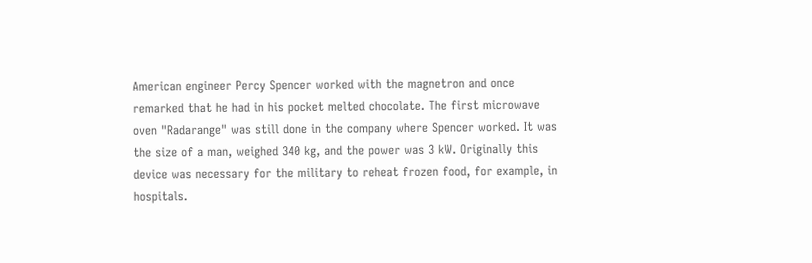American engineer Percy Spencer worked with the magnetron and once remarked that he had in his pocket melted chocolate. The first microwave oven "Radarange" was still done in the company where Spencer worked. It was the size of a man, weighed 340 kg, and the power was 3 kW. Originally this device was necessary for the military to reheat frozen food, for example, in hospitals.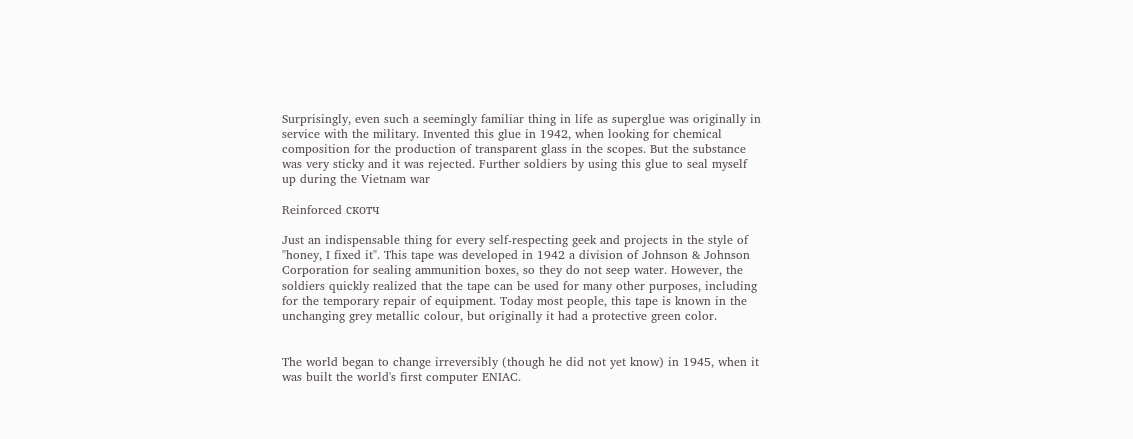Surprisingly, even such a seemingly familiar thing in life as superglue was originally in service with the military. Invented this glue in 1942, when looking for chemical composition for the production of transparent glass in the scopes. But the substance was very sticky and it was rejected. Further soldiers by using this glue to seal myself up during the Vietnam war

Reinforced скотч

Just an indispensable thing for every self-respecting geek and projects in the style of "honey, I fixed it". This tape was developed in 1942 a division of Johnson & Johnson Corporation for sealing ammunition boxes, so they do not seep water. However, the soldiers quickly realized that the tape can be used for many other purposes, including for the temporary repair of equipment. Today most people, this tape is known in the unchanging grey metallic colour, but originally it had a protective green color.


The world began to change irreversibly (though he did not yet know) in 1945, when it was built the world's first computer ENIAC.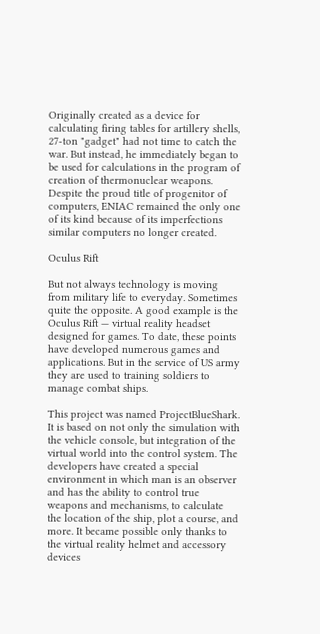Originally created as a device for calculating firing tables for artillery shells, 27-ton "gadget" had not time to catch the war. But instead, he immediately began to be used for calculations in the program of creation of thermonuclear weapons. Despite the proud title of progenitor of computers, ENIAC remained the only one of its kind because of its imperfections similar computers no longer created.

Oculus Rift

But not always technology is moving from military life to everyday. Sometimes quite the opposite. A good example is the Oculus Rift — virtual reality headset designed for games. To date, these points have developed numerous games and applications. But in the service of US army they are used to training soldiers to manage combat ships.

This project was named ProjectBlueShark. It is based on not only the simulation with the vehicle console, but integration of the virtual world into the control system. The developers have created a special environment in which man is an observer and has the ability to control true weapons and mechanisms, to calculate the location of the ship, plot a course, and more. It became possible only thanks to the virtual reality helmet and accessory devices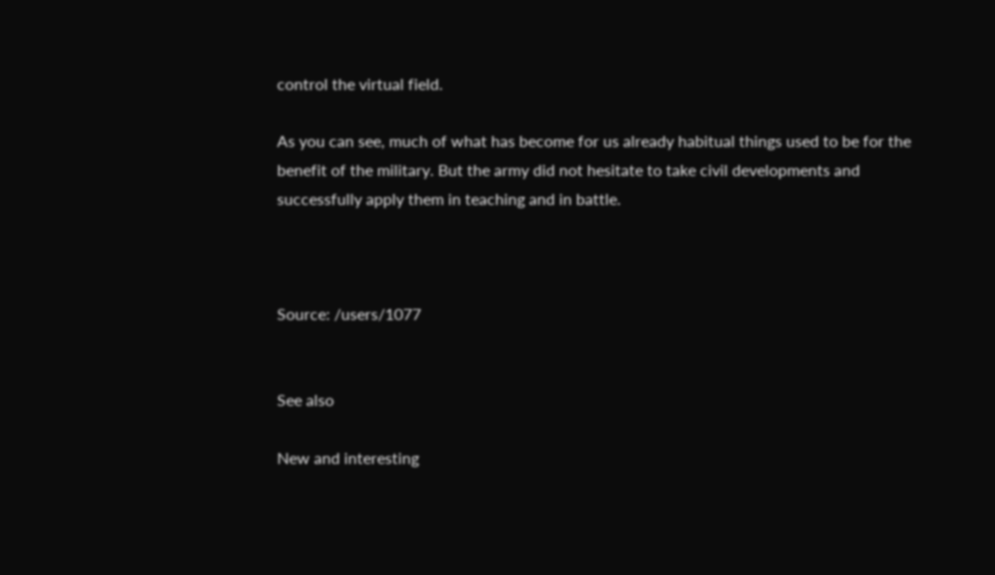control the virtual field.

As you can see, much of what has become for us already habitual things used to be for the benefit of the military. But the army did not hesitate to take civil developments and successfully apply them in teaching and in battle.



Source: /users/1077


See also

New and interesting